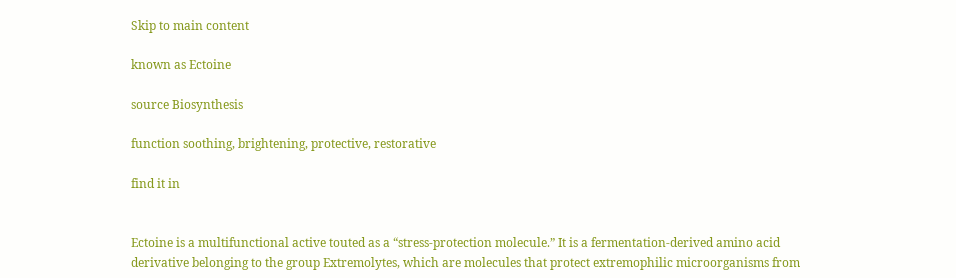Skip to main content

known as Ectoine

source Biosynthesis

function soothing, brightening, protective, restorative

find it in


Ectoine is a multifunctional active touted as a “stress-protection molecule.” It is a fermentation-derived amino acid derivative belonging to the group Extremolytes, which are molecules that protect extremophilic microorganisms from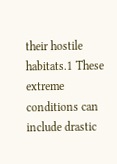their hostile habitats.1 These extreme conditions can include drastic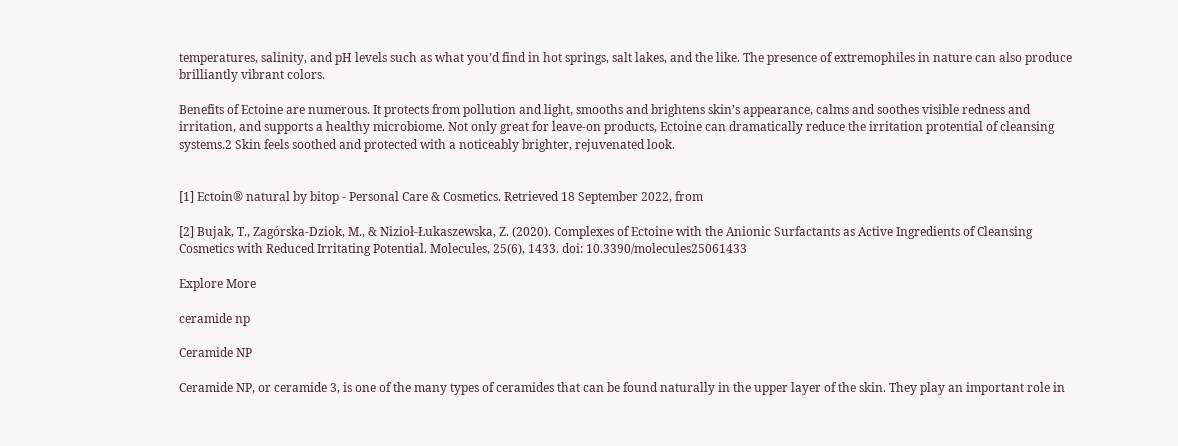temperatures, salinity, and pH levels such as what you’d find in hot springs, salt lakes, and the like. The presence of extremophiles in nature can also produce brilliantly vibrant colors.

Benefits of Ectoine are numerous. It protects from pollution and light, smooths and brightens skin’s appearance, calms and soothes visible redness and irritation, and supports a healthy microbiome. Not only great for leave-on products, Ectoine can dramatically reduce the irritation protential of cleansing systems.2 Skin feels soothed and protected with a noticeably brighter, rejuvenated look.


[1] Ectoin® natural by bitop - Personal Care & Cosmetics. Retrieved 18 September 2022, from

[2] Bujak, T., Zagórska-Dziok, M., & Nizioł-Łukaszewska, Z. (2020). Complexes of Ectoine with the Anionic Surfactants as Active Ingredients of Cleansing Cosmetics with Reduced Irritating Potential. Molecules, 25(6), 1433. doi: 10.3390/molecules25061433

Explore More

ceramide np

Ceramide NP

Ceramide NP, or ceramide 3, is one of the many types of ceramides that can be found naturally in the upper layer of the skin. They play an important role in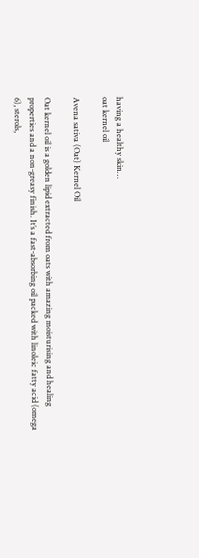having a healthy skin…
oat kernel oil

Avena sativa (Oat) Kernel Oil

Oat kernel oil is a golden lipid extracted from oats with amazing moisturising and healing properties and a non-greasy finish. It’s a fast-absorbing oil packed with linoleic fatty acid (omega 6), sterols,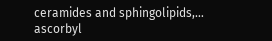ceramides and sphingolipids,…
ascorbyl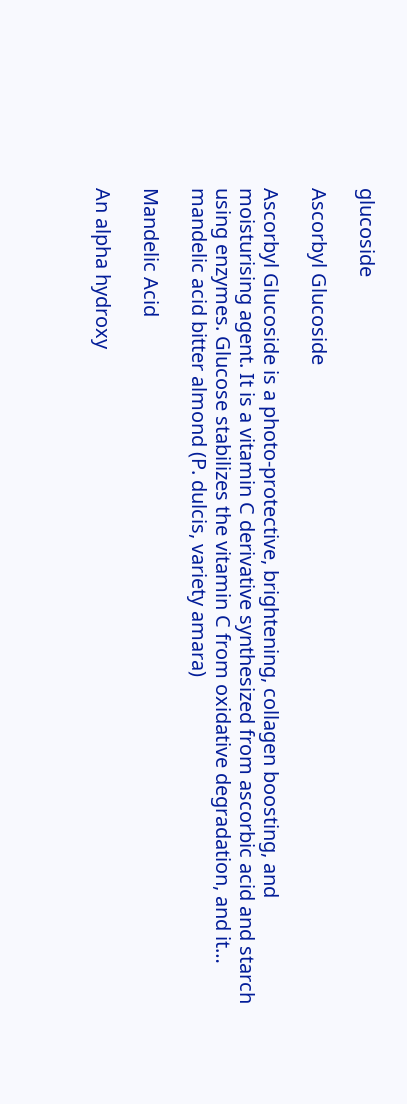glucoside

Ascorbyl Glucoside

Ascorbyl Glucoside is a photo-protective, brightening, collagen boosting, and moisturising agent. It is a vitamin C derivative synthesized from ascorbic acid and starch using enzymes. Glucose stabilizes the vitamin C from oxidative degradation, and it…
mandelic acid bitter almond (P. dulcis, variety amara)

Mandelic Acid

An alpha hydroxy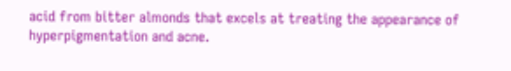acid from bitter almonds that excels at treating the appearance of hyperpigmentation and acne.